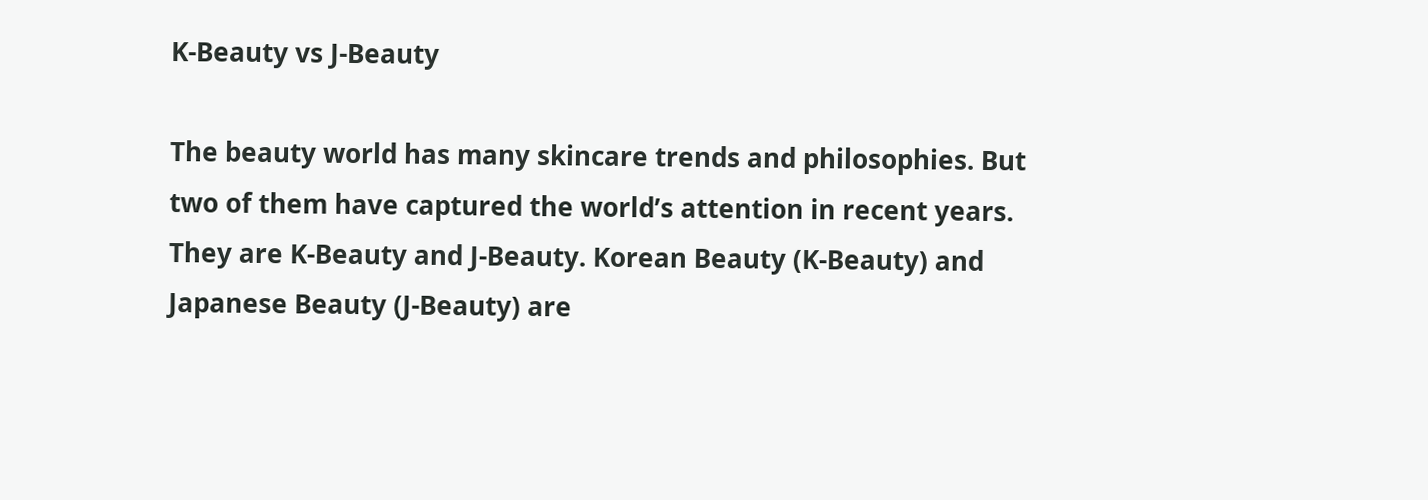K-Beauty vs J-Beauty

The beauty world has many skincare trends and philosophies. But two of them have captured the world’s attention in recent years. They are K-Beauty and J-Beauty. Korean Beauty (K-Beauty) and Japanese Beauty (J-Beauty) are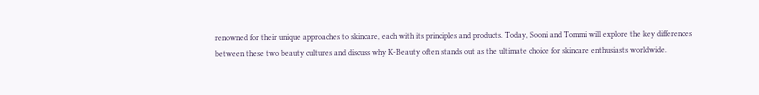renowned for their unique approaches to skincare, each with its principles and products. Today, Sooni and Tommi will explore the key differences between these two beauty cultures and discuss why K-Beauty often stands out as the ultimate choice for skincare enthusiasts worldwide.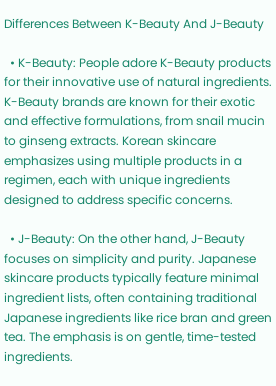Differences Between K-Beauty And J-Beauty

  • K-Beauty: People adore K-Beauty products for their innovative use of natural ingredients. K-Beauty brands are known for their exotic and effective formulations, from snail mucin to ginseng extracts. Korean skincare emphasizes using multiple products in a regimen, each with unique ingredients designed to address specific concerns.

  • J-Beauty: On the other hand, J-Beauty focuses on simplicity and purity. Japanese skincare products typically feature minimal ingredient lists, often containing traditional Japanese ingredients like rice bran and green tea. The emphasis is on gentle, time-tested ingredients.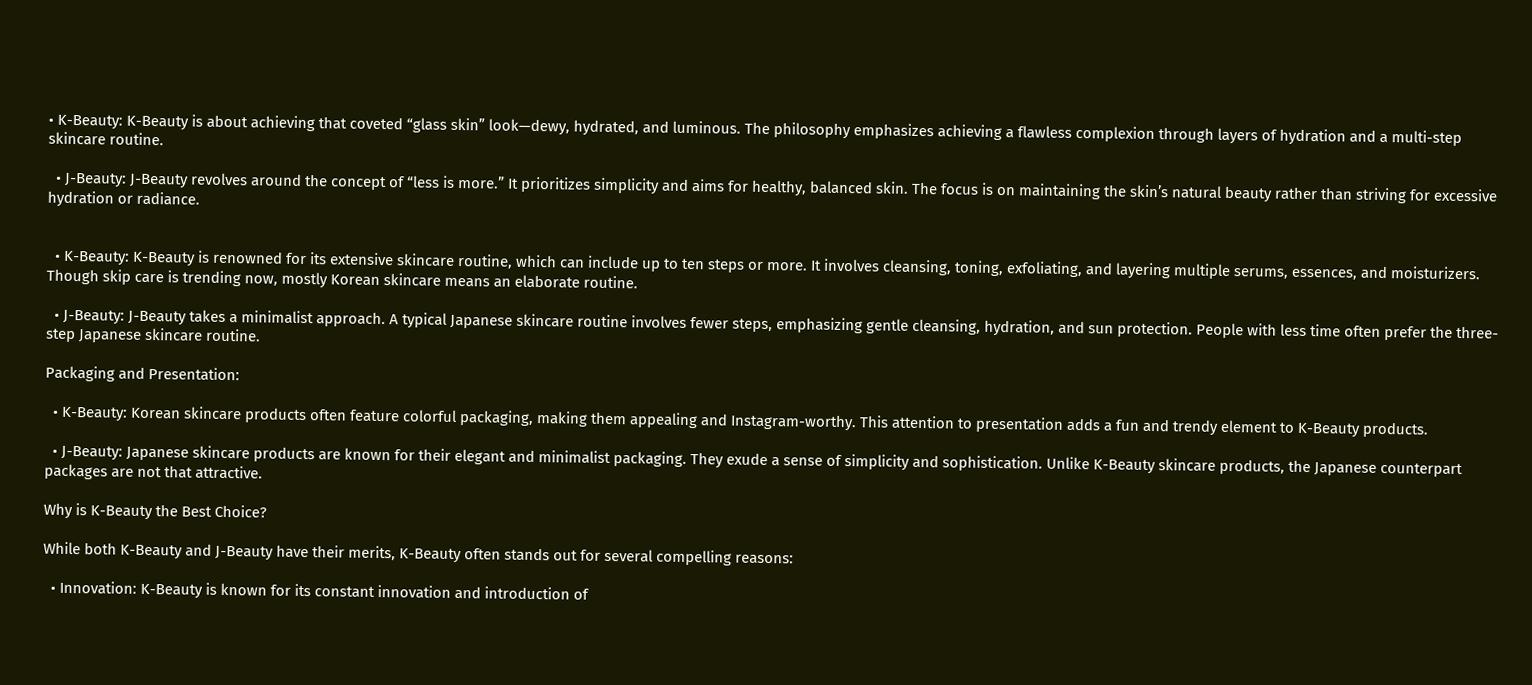• K-Beauty: K-Beauty is about achieving that coveted “glass skin” look—dewy, hydrated, and luminous. The philosophy emphasizes achieving a flawless complexion through layers of hydration and a multi-step skincare routine.

  • J-Beauty: J-Beauty revolves around the concept of “less is more.” It prioritizes simplicity and aims for healthy, balanced skin. The focus is on maintaining the skin’s natural beauty rather than striving for excessive hydration or radiance.


  • K-Beauty: K-Beauty is renowned for its extensive skincare routine, which can include up to ten steps or more. It involves cleansing, toning, exfoliating, and layering multiple serums, essences, and moisturizers. Though skip care is trending now, mostly Korean skincare means an elaborate routine.

  • J-Beauty: J-Beauty takes a minimalist approach. A typical Japanese skincare routine involves fewer steps, emphasizing gentle cleansing, hydration, and sun protection. People with less time often prefer the three-step Japanese skincare routine.

Packaging and Presentation:

  • K-Beauty: Korean skincare products often feature colorful packaging, making them appealing and Instagram-worthy. This attention to presentation adds a fun and trendy element to K-Beauty products.

  • J-Beauty: Japanese skincare products are known for their elegant and minimalist packaging. They exude a sense of simplicity and sophistication. Unlike K-Beauty skincare products, the Japanese counterpart packages are not that attractive.

Why is K-Beauty the Best Choice?

While both K-Beauty and J-Beauty have their merits, K-Beauty often stands out for several compelling reasons:

  • Innovation: K-Beauty is known for its constant innovation and introduction of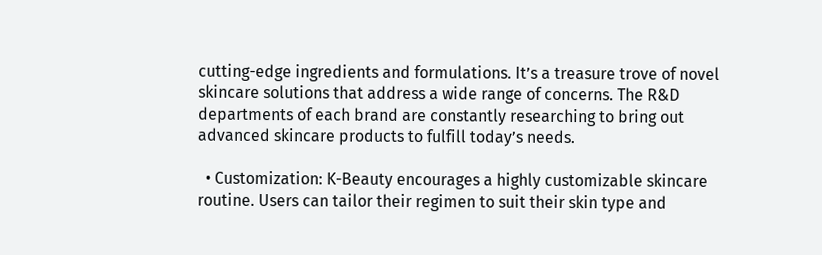cutting-edge ingredients and formulations. It’s a treasure trove of novel skincare solutions that address a wide range of concerns. The R&D departments of each brand are constantly researching to bring out advanced skincare products to fulfill today’s needs.

  • Customization: K-Beauty encourages a highly customizable skincare routine. Users can tailor their regimen to suit their skin type and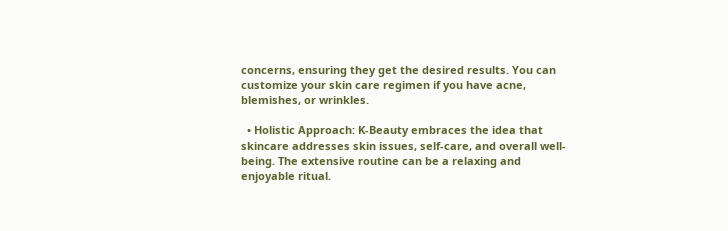concerns, ensuring they get the desired results. You can customize your skin care regimen if you have acne, blemishes, or wrinkles.

  • Holistic Approach: K-Beauty embraces the idea that skincare addresses skin issues, self-care, and overall well-being. The extensive routine can be a relaxing and enjoyable ritual.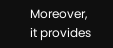Moreover, it provides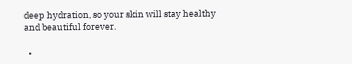deep hydration, so your skin will stay healthy and beautiful forever.

  •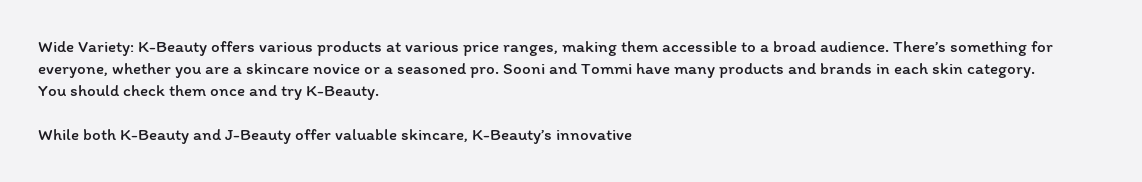Wide Variety: K-Beauty offers various products at various price ranges, making them accessible to a broad audience. There’s something for everyone, whether you are a skincare novice or a seasoned pro. Sooni and Tommi have many products and brands in each skin category. You should check them once and try K-Beauty.

While both K-Beauty and J-Beauty offer valuable skincare, K-Beauty’s innovative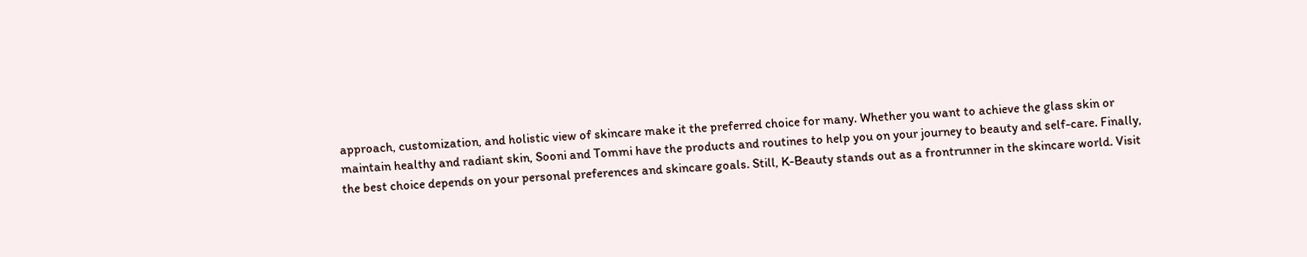approach, customization, and holistic view of skincare make it the preferred choice for many. Whether you want to achieve the glass skin or maintain healthy and radiant skin, Sooni and Tommi have the products and routines to help you on your journey to beauty and self-care. Finally, the best choice depends on your personal preferences and skincare goals. Still, K-Beauty stands out as a frontrunner in the skincare world. Visit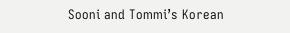Sooni and Tommi’s Korean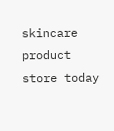skincare product store today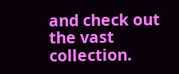and check out the vast collection.